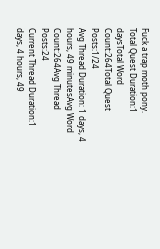Fuck a trap moth pony.
Total Quest Duration:1 daysTotal Word Count:264Total Quest Posts:1/24
Avg Thread Duration: 1 days, 4 hours, 49 minutesAvg Word Count:264Avg Thread Posts:24
Current Thread Duration:1 days, 4 hours, 49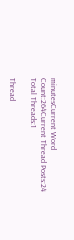minutesCurrent Word Count:264Current Thread Posts:24
Total Threads:1

Thread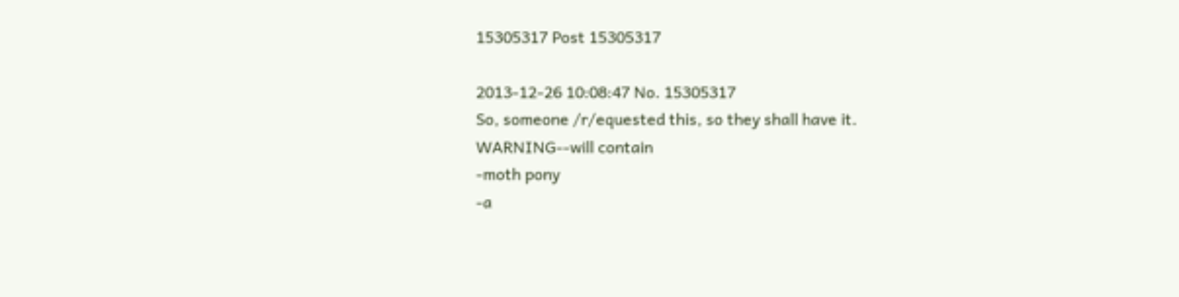15305317 Post 15305317

2013-12-26 10:08:47 No. 15305317
So, someone /r/equested this, so they shall have it.
WARNING--will contain
-moth pony
-a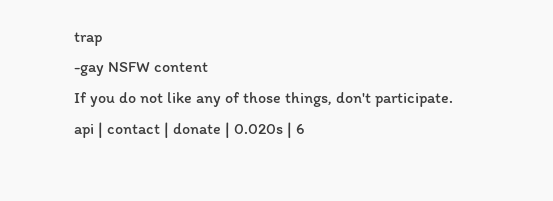trap
-gay NSFW content
If you do not like any of those things, don't participate.
api | contact | donate | 0.020s | 6